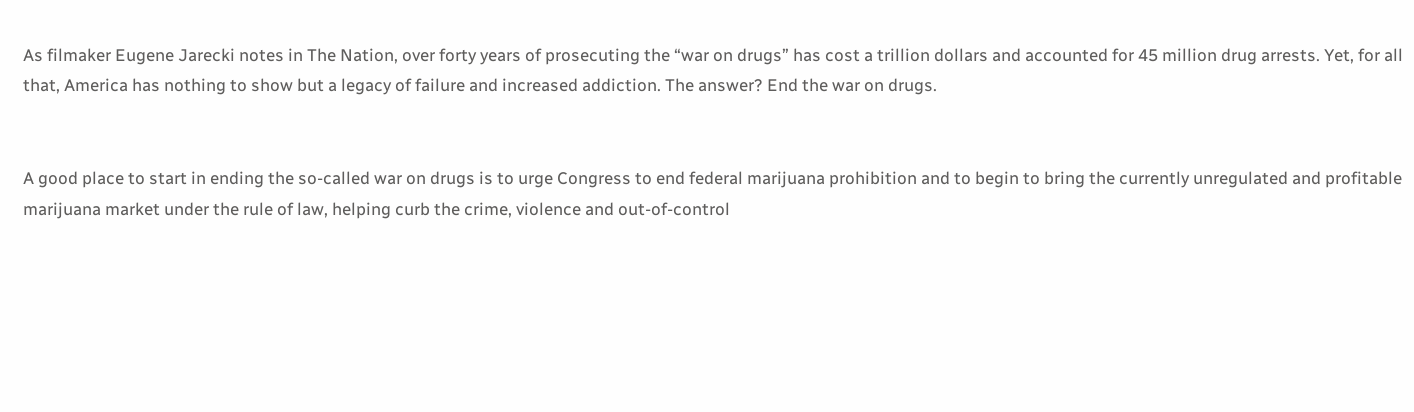As filmaker Eugene Jarecki notes in The Nation, over forty years of prosecuting the “war on drugs” has cost a trillion dollars and accounted for 45 million drug arrests. Yet, for all that, America has nothing to show but a legacy of failure and increased addiction. The answer? End the war on drugs.


A good place to start in ending the so-called war on drugs is to urge Congress to end federal marijuana prohibition and to begin to bring the currently unregulated and profitable marijuana market under the rule of law, helping curb the crime, violence and out-of-control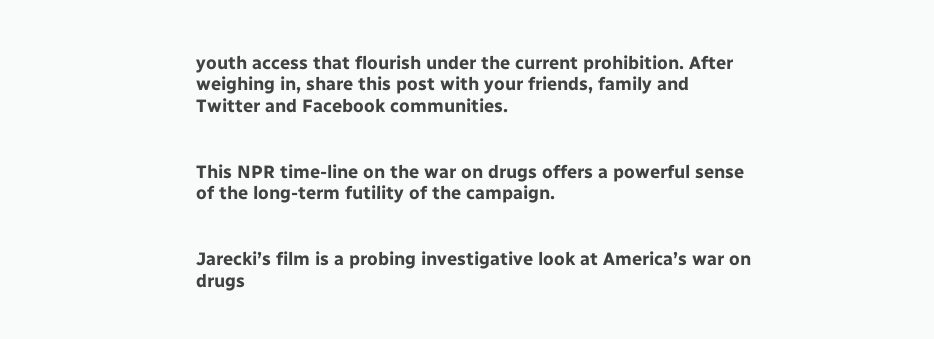youth access that flourish under the current prohibition. After weighing in, share this post with your friends, family and Twitter and Facebook communities.


This NPR time-line on the war on drugs offers a powerful sense of the long-term futility of the campaign.


Jarecki’s film is a probing investigative look at America’s war on drugs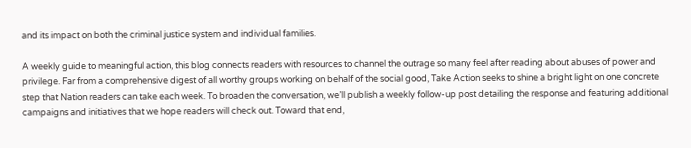and its impact on both the criminal justice system and individual families.

A weekly guide to meaningful action, this blog connects readers with resources to channel the outrage so many feel after reading about abuses of power and privilege. Far from a comprehensive digest of all worthy groups working on behalf of the social good, Take Action seeks to shine a bright light on one concrete step that Nation readers can take each week. To broaden the conversation, we’ll publish a weekly follow-up post detailing the response and featuring additional campaigns and initiatives that we hope readers will check out. Toward that end,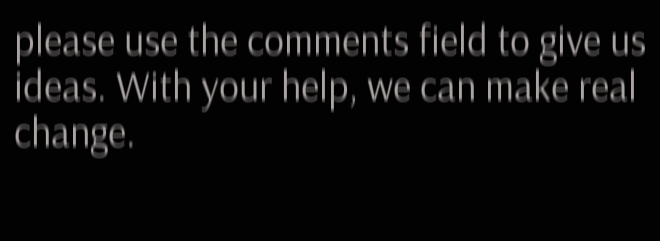please use the comments field to give us ideas. With your help, we can make real change.